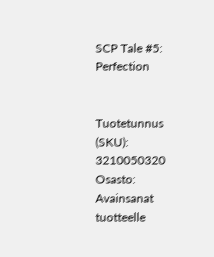SCP Tale #5: Perfection


Tuotetunnus (SKU): 3210050320 Osasto: Avainsanat tuotteelle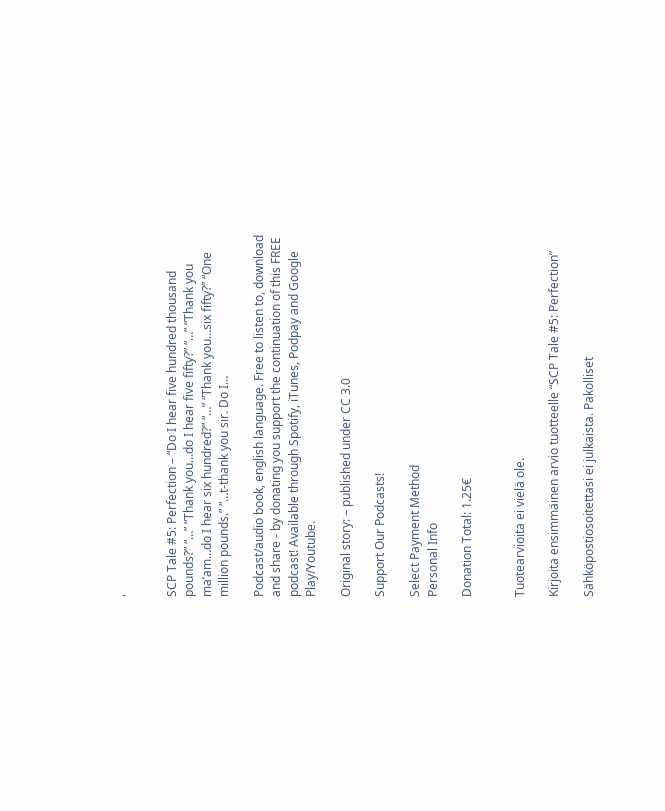,


SCP Tale #5: Perfection – “Do I hear five hundred thousand pounds?” “…” “Thank you…do I hear five fifty?” “…” “Thank you ma’am…do I hear six hundred?” “…” “Thank you…six fifty?” “One million pounds.” “…t-thank you sir. Do I…

Podcast/audio book, english language. Free to listen to, download and share - by donating you support the continuation of this FREE podcast! Available through Spotify, iTunes, Podpay and Google Play/Youtube.

Original story: – published under CC 3.0

Support Our Podcasts!

Select Payment Method
Personal Info

Donation Total: 1.25€


Tuotearvioita ei vielä ole.

Kirjoita ensimmäinen arvio tuotteelle “SCP Tale #5: Perfection”

Sähköpostiosoitettasi ei julkaista. Pakolliset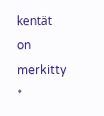kentät on merkitty *